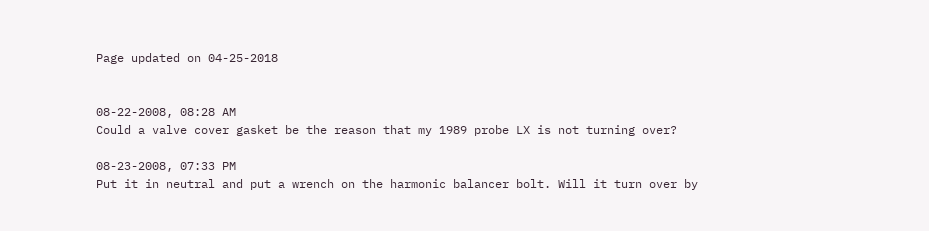Page updated on 04-25-2018


08-22-2008, 08:28 AM
Could a valve cover gasket be the reason that my 1989 probe LX is not turning over?

08-23-2008, 07:33 PM
Put it in neutral and put a wrench on the harmonic balancer bolt. Will it turn over by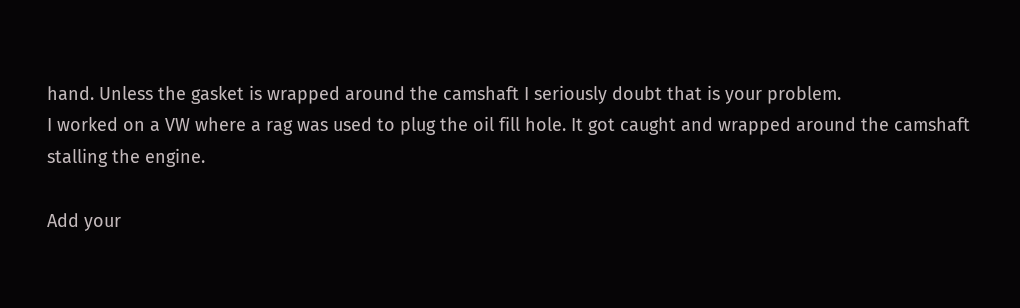hand. Unless the gasket is wrapped around the camshaft I seriously doubt that is your problem.
I worked on a VW where a rag was used to plug the oil fill hole. It got caught and wrapped around the camshaft stalling the engine.

Add your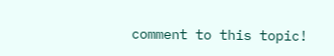comment to this topic!